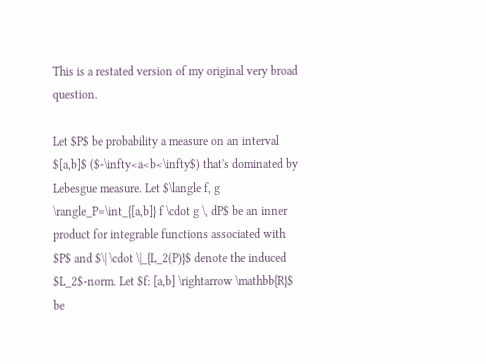This is a restated version of my original very broad question.

Let $P$ be probability a measure on an interval $[a,b]$ ($-\infty<a<b<\infty$) that's dominated by Lebesgue measure. Let $\langle f, g \rangle_P=\int_{[a,b]} f \cdot g \, dP$ be an inner product for integrable functions associated with $P$ and $\| \cdot \|_{L_2(P)}$ denote the induced $L_2$-norm. Let $f: [a,b] \rightarrow \mathbb{R}$ be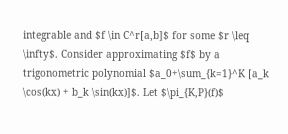integrable and $f \in C^r[a,b]$ for some $r \leq \infty$. Consider approximating $f$ by a trigonometric polynomial $a_0+\sum_{k=1}^K [a_k \cos(kx) + b_k \sin(kx)]$. Let $\pi_{K,P}(f)$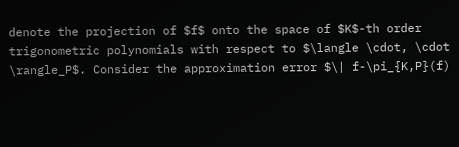denote the projection of $f$ onto the space of $K$-th order trigonometric polynomials with respect to $\langle \cdot, \cdot \rangle_P$. Consider the approximation error $\| f-\pi_{K,P}(f)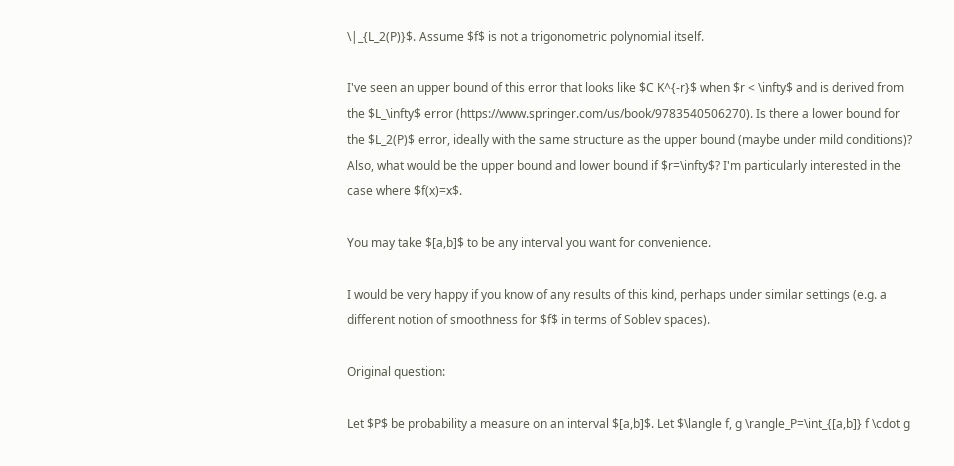\|_{L_2(P)}$. Assume $f$ is not a trigonometric polynomial itself.

I've seen an upper bound of this error that looks like $C K^{-r}$ when $r < \infty$ and is derived from the $L_\infty$ error (https://www.springer.com/us/book/9783540506270). Is there a lower bound for the $L_2(P)$ error, ideally with the same structure as the upper bound (maybe under mild conditions)? Also, what would be the upper bound and lower bound if $r=\infty$? I'm particularly interested in the case where $f(x)=x$.

You may take $[a,b]$ to be any interval you want for convenience.

I would be very happy if you know of any results of this kind, perhaps under similar settings (e.g. a different notion of smoothness for $f$ in terms of Soblev spaces).

Original question:

Let $P$ be probability a measure on an interval $[a,b]$. Let $\langle f, g \rangle_P=\int_{[a,b]} f \cdot g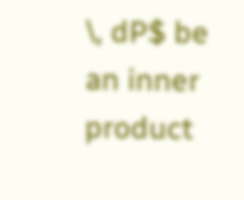\, dP$ be an inner product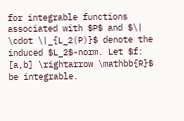for integrable functions associated with $P$ and $\| \cdot \|_{L_2(P)}$ denote the induced $L_2$-norm. Let $f: [a,b] \rightarrow \mathbb{R}$ be integrable.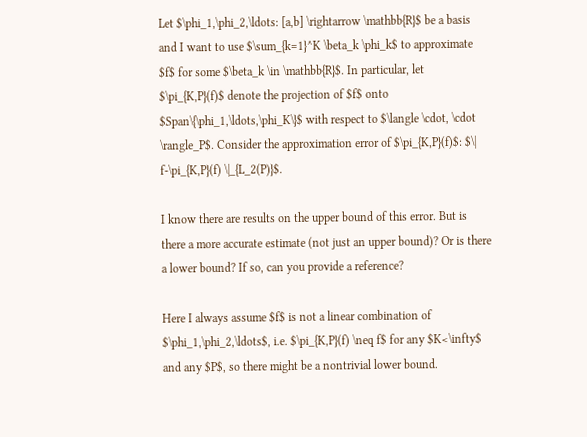Let $\phi_1,\phi_2,\ldots: [a,b] \rightarrow \mathbb{R}$ be a basis and I want to use $\sum_{k=1}^K \beta_k \phi_k$ to approximate $f$ for some $\beta_k \in \mathbb{R}$. In particular, let $\pi_{K,P}(f)$ denote the projection of $f$ onto $Span\{\phi_1,\ldots,\phi_K\}$ with respect to $\langle \cdot, \cdot \rangle_P$. Consider the approximation error of $\pi_{K,P}(f)$: $\| f-\pi_{K,P}(f) \|_{L_2(P)}$.

I know there are results on the upper bound of this error. But is there a more accurate estimate (not just an upper bound)? Or is there a lower bound? If so, can you provide a reference?

Here I always assume $f$ is not a linear combination of $\phi_1,\phi_2,\ldots$, i.e. $\pi_{K,P}(f) \neq f$ for any $K<\infty$ and any $P$, so there might be a nontrivial lower bound.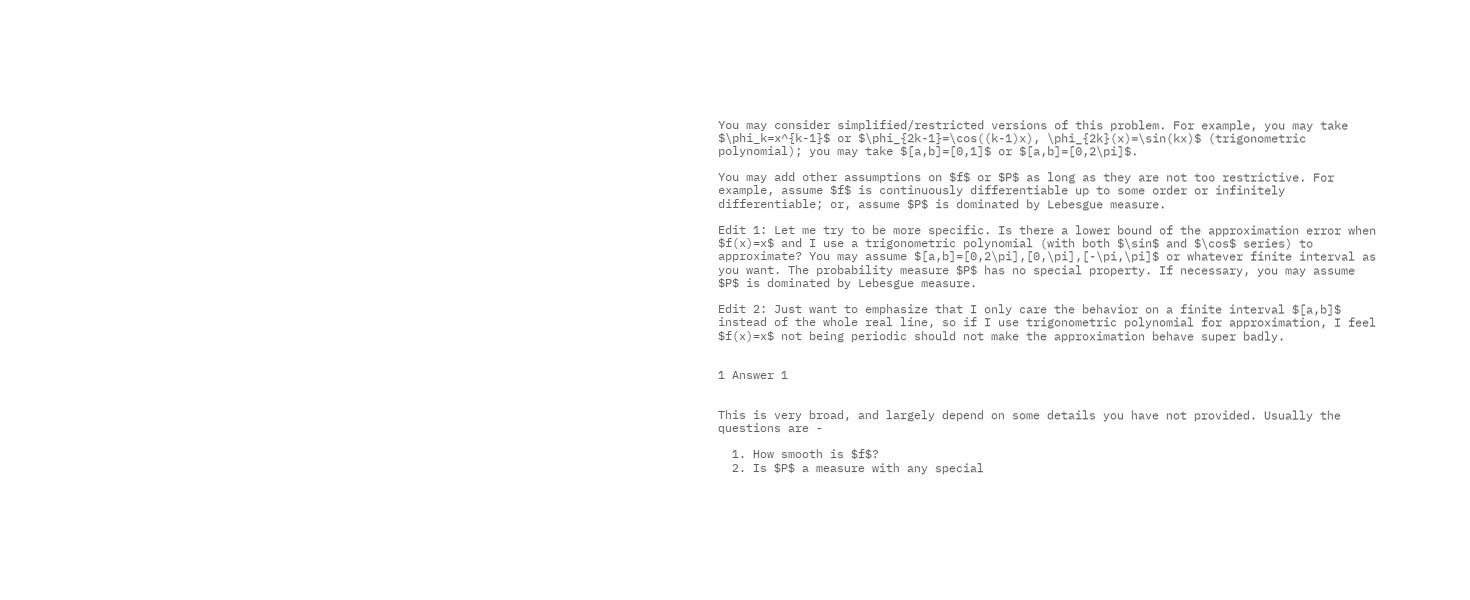You may consider simplified/restricted versions of this problem. For example, you may take $\phi_k=x^{k-1}$ or $\phi_{2k-1}=\cos((k-1)x), \phi_{2k}(x)=\sin(kx)$ (trigonometric polynomial); you may take $[a,b]=[0,1]$ or $[a,b]=[0,2\pi]$.

You may add other assumptions on $f$ or $P$ as long as they are not too restrictive. For example, assume $f$ is continuously differentiable up to some order or infinitely differentiable; or, assume $P$ is dominated by Lebesgue measure.

Edit 1: Let me try to be more specific. Is there a lower bound of the approximation error when $f(x)=x$ and I use a trigonometric polynomial (with both $\sin$ and $\cos$ series) to approximate? You may assume $[a,b]=[0,2\pi],[0,\pi],[-\pi,\pi]$ or whatever finite interval as you want. The probability measure $P$ has no special property. If necessary, you may assume $P$ is dominated by Lebesgue measure.

Edit 2: Just want to emphasize that I only care the behavior on a finite interval $[a,b]$ instead of the whole real line, so if I use trigonometric polynomial for approximation, I feel $f(x)=x$ not being periodic should not make the approximation behave super badly.


1 Answer 1


This is very broad, and largely depend on some details you have not provided. Usually the questions are -

  1. How smooth is $f$?
  2. Is $P$ a measure with any special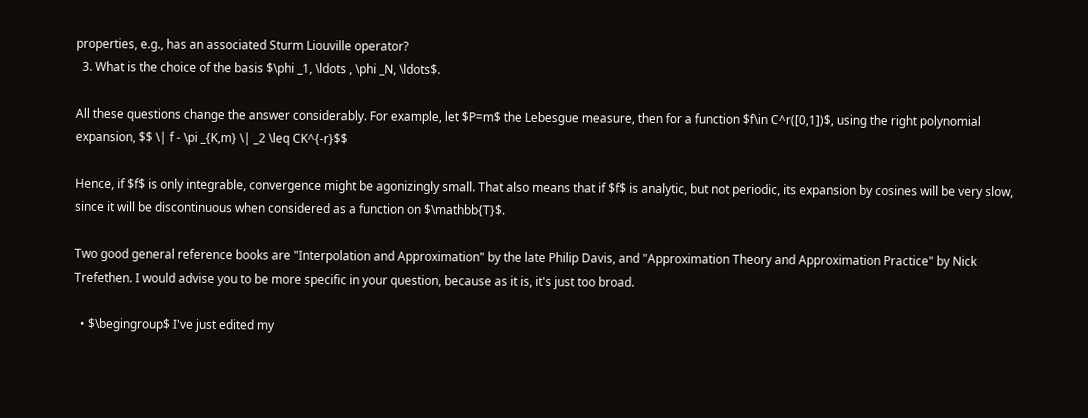properties, e.g., has an associated Sturm Liouville operator?
  3. What is the choice of the basis $\phi _1, \ldots , \phi _N, \ldots$.

All these questions change the answer considerably. For example, let $P=m$ the Lebesgue measure, then for a function $f\in C^r([0,1])$, using the right polynomial expansion, $$ \| f - \pi _{K,m} \| _2 \leq CK^{-r}$$

Hence, if $f$ is only integrable, convergence might be agonizingly small. That also means that if $f$ is analytic, but not periodic, its expansion by cosines will be very slow, since it will be discontinuous when considered as a function on $\mathbb{T}$.

Two good general reference books are "Interpolation and Approximation" by the late Philip Davis, and "Approximation Theory and Approximation Practice" by Nick Trefethen. I would advise you to be more specific in your question, because as it is, it's just too broad.

  • $\begingroup$ I've just edited my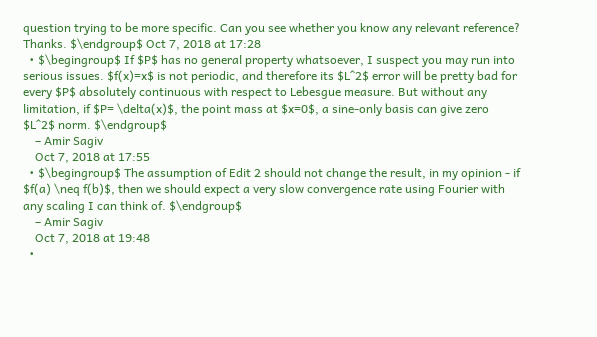question trying to be more specific. Can you see whether you know any relevant reference? Thanks. $\endgroup$ Oct 7, 2018 at 17:28
  • $\begingroup$ If $P$ has no general property whatsoever, I suspect you may run into serious issues. $f(x)=x$ is not periodic, and therefore its $L^2$ error will be pretty bad for every $P$ absolutely continuous with respect to Lebesgue measure. But without any limitation, if $P= \delta(x)$, the point mass at $x=0$, a sine-only basis can give zero $L^2$ norm. $\endgroup$
    – Amir Sagiv
    Oct 7, 2018 at 17:55
  • $\begingroup$ The assumption of Edit 2 should not change the result, in my opinion - if $f(a) \neq f(b)$, then we should expect a very slow convergence rate using Fourier with any scaling I can think of. $\endgroup$
    – Amir Sagiv
    Oct 7, 2018 at 19:48
  •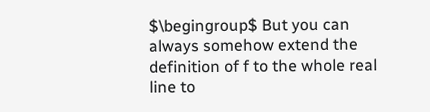$\begingroup$ But you can always somehow extend the definition of f to the whole real line to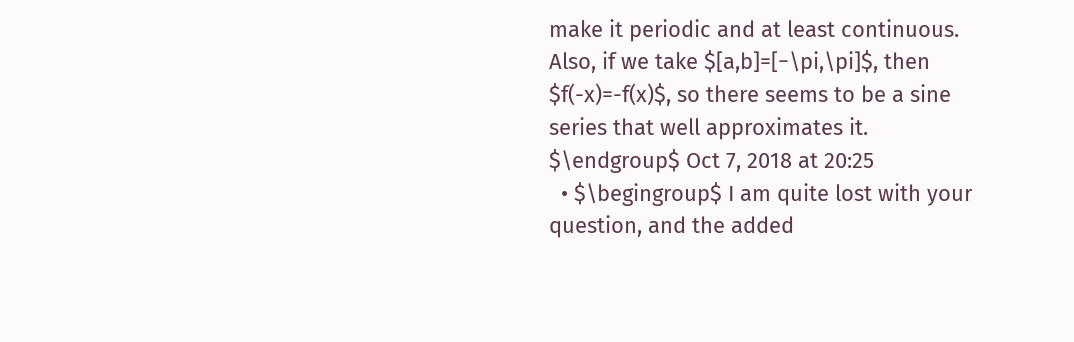make it periodic and at least continuous. Also, if we take $[a,b]=[−\pi,\pi]$, then $f(-x)=-f(x)$, so there seems to be a sine series that well approximates it. $\endgroup$ Oct 7, 2018 at 20:25
  • $\begingroup$ I am quite lost with your question, and the added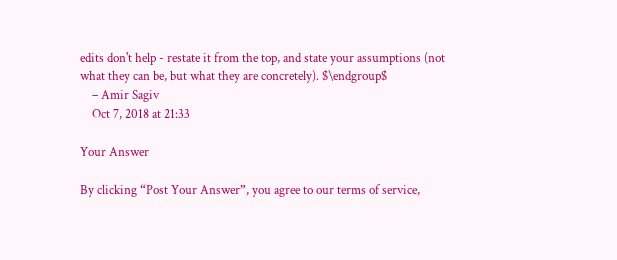edits don't help - restate it from the top, and state your assumptions (not what they can be, but what they are concretely). $\endgroup$
    – Amir Sagiv
    Oct 7, 2018 at 21:33

Your Answer

By clicking “Post Your Answer”, you agree to our terms of service,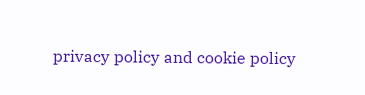privacy policy and cookie policy